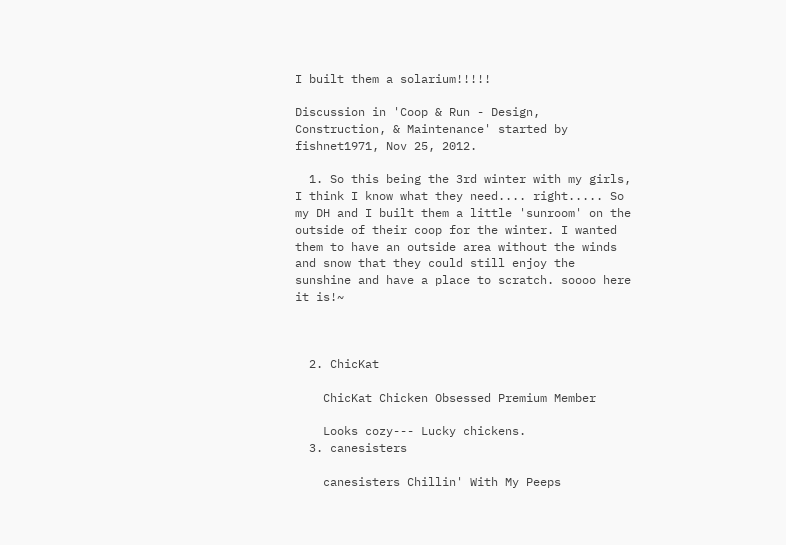I built them a solarium!!!!!

Discussion in 'Coop & Run - Design, Construction, & Maintenance' started by fishnet1971, Nov 25, 2012.

  1. So this being the 3rd winter with my girls, I think I know what they need.... right..... So my DH and I built them a little 'sunroom' on the outside of their coop for the winter. I wanted them to have an outside area without the winds and snow that they could still enjoy the sunshine and have a place to scratch. soooo here it is!~



  2. ChicKat

    ChicKat Chicken Obsessed Premium Member

    Looks cozy--- Lucky chickens.
  3. canesisters

    canesisters Chillin' With My Peeps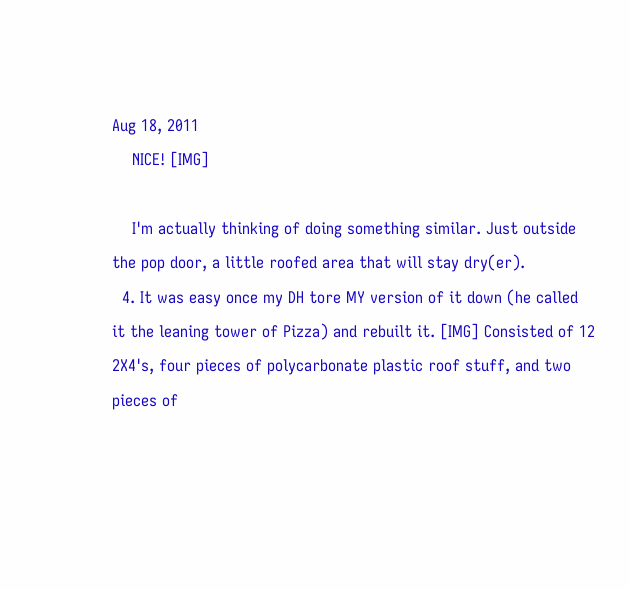Aug 18, 2011
    NICE! [IMG]

    I'm actually thinking of doing something similar. Just outside the pop door, a little roofed area that will stay dry(er).
  4. It was easy once my DH tore MY version of it down (he called it the leaning tower of Pizza) and rebuilt it. [IMG] Consisted of 12 2X4's, four pieces of polycarbonate plastic roof stuff, and two pieces of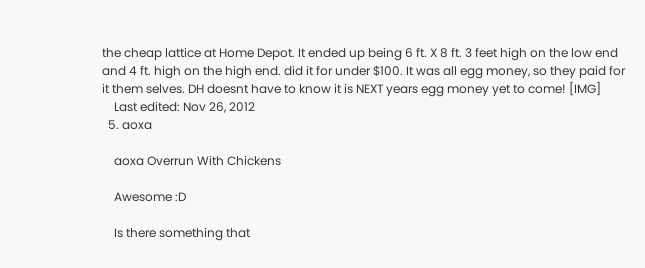the cheap lattice at Home Depot. It ended up being 6 ft. X 8 ft. 3 feet high on the low end and 4 ft. high on the high end. did it for under $100. It was all egg money, so they paid for it them selves. DH doesnt have to know it is NEXT years egg money yet to come! [IMG]
    Last edited: Nov 26, 2012
  5. aoxa

    aoxa Overrun With Chickens

    Awesome :D

    Is there something that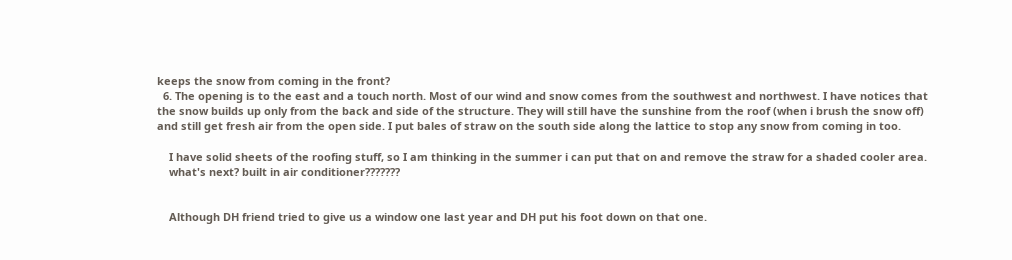keeps the snow from coming in the front?
  6. The opening is to the east and a touch north. Most of our wind and snow comes from the southwest and northwest. I have notices that the snow builds up only from the back and side of the structure. They will still have the sunshine from the roof (when i brush the snow off) and still get fresh air from the open side. I put bales of straw on the south side along the lattice to stop any snow from coming in too.

    I have solid sheets of the roofing stuff, so I am thinking in the summer i can put that on and remove the straw for a shaded cooler area.
    what's next? built in air conditioner???????


    Although DH friend tried to give us a window one last year and DH put his foot down on that one.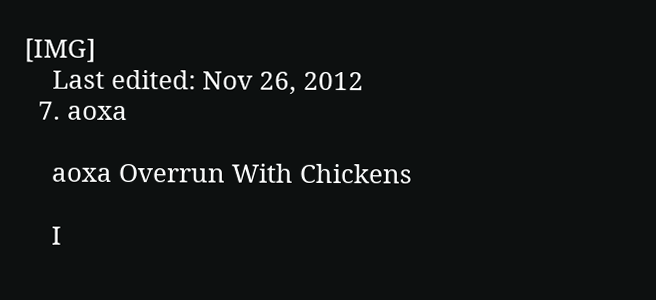[IMG]
    Last edited: Nov 26, 2012
  7. aoxa

    aoxa Overrun With Chickens

    I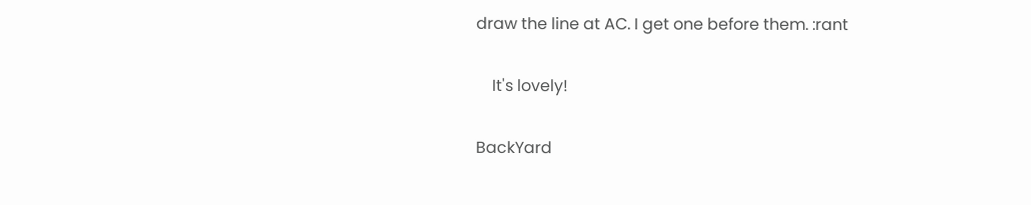draw the line at AC. I get one before them. :rant

    It's lovely!

BackYard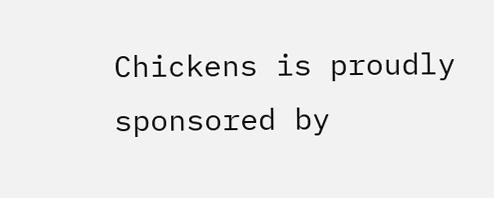Chickens is proudly sponsored by